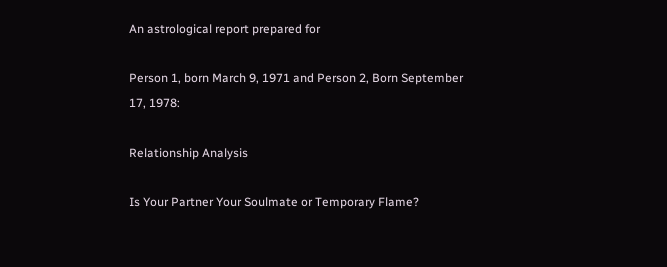An astrological report prepared for

Person 1, born March 9, 1971 and Person 2, Born September 17, 1978:

Relationship Analysis

Is Your Partner Your Soulmate or Temporary Flame?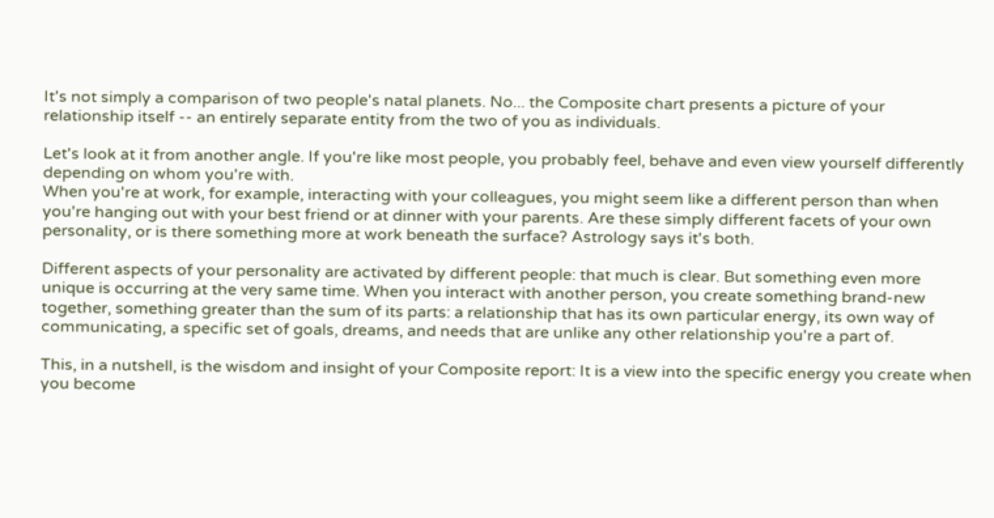It's not simply a comparison of two people's natal planets. No... the Composite chart presents a picture of your relationship itself -- an entirely separate entity from the two of you as individuals.

Let's look at it from another angle. If you're like most people, you probably feel, behave and even view yourself differently depending on whom you're with.
When you're at work, for example, interacting with your colleagues, you might seem like a different person than when you're hanging out with your best friend or at dinner with your parents. Are these simply different facets of your own personality, or is there something more at work beneath the surface? Astrology says it's both.

Different aspects of your personality are activated by different people: that much is clear. But something even more unique is occurring at the very same time. When you interact with another person, you create something brand-new together, something greater than the sum of its parts: a relationship that has its own particular energy, its own way of communicating, a specific set of goals, dreams, and needs that are unlike any other relationship you're a part of.

This, in a nutshell, is the wisdom and insight of your Composite report: It is a view into the specific energy you create when you become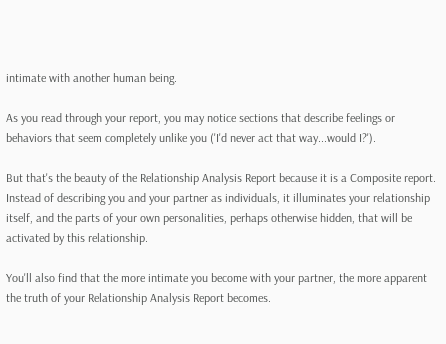intimate with another human being.

As you read through your report, you may notice sections that describe feelings or behaviors that seem completely unlike you ('I'd never act that way...would I?').

But that's the beauty of the Relationship Analysis Report because it is a Composite report. Instead of describing you and your partner as individuals, it illuminates your relationship itself, and the parts of your own personalities, perhaps otherwise hidden, that will be activated by this relationship.

You'll also find that the more intimate you become with your partner, the more apparent the truth of your Relationship Analysis Report becomes.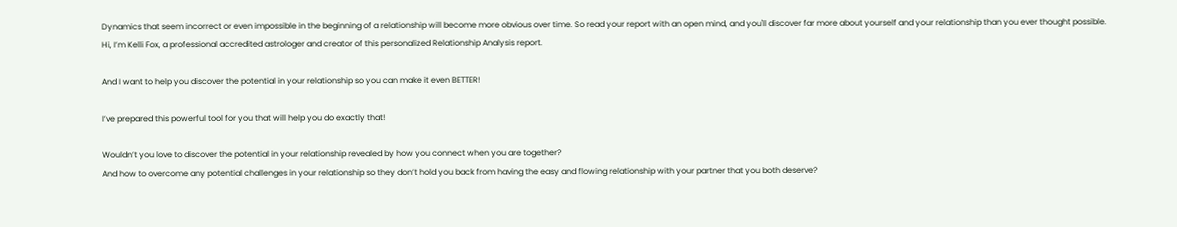Dynamics that seem incorrect or even impossible in the beginning of a relationship will become more obvious over time. So read your report with an open mind, and you'll discover far more about yourself and your relationship than you ever thought possible.
Hi, I’m Kelli Fox, a professional accredited astrologer and creator of this personalized Relationship Analysis report.

And I want to help you discover the potential in your relationship so you can make it even BETTER!

I’ve prepared this powerful tool for you that will help you do exactly that!

Wouldn’t you love to discover the potential in your relationship revealed by how you connect when you are together?
And how to overcome any potential challenges in your relationship so they don’t hold you back from having the easy and flowing relationship with your partner that you both deserve?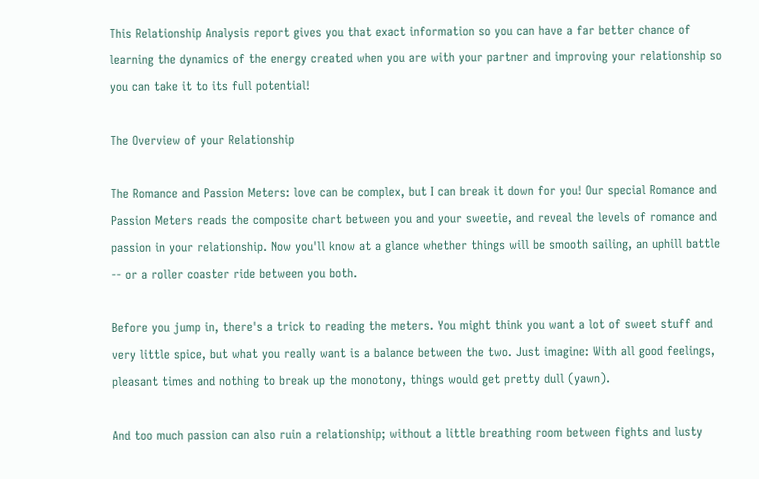This Relationship Analysis report gives you that exact information so you can have a far better chance of learning the dynamics of the energy created when you are with your partner and improving your relationship so you can take it to its full potential!

The Overview of your Relationship

The Romance and Passion Meters: love can be complex, but I can break it down for you! Our special Romance and Passion Meters reads the composite chart between you and your sweetie, and reveal the levels of romance and passion in your relationship. Now you'll know at a glance whether things will be smooth sailing, an uphill battle -- or a roller coaster ride between you both.

Before you jump in, there's a trick to reading the meters. You might think you want a lot of sweet stuff and very little spice, but what you really want is a balance between the two. Just imagine: With all good feelings, pleasant times and nothing to break up the monotony, things would get pretty dull (yawn).

And too much passion can also ruin a relationship; without a little breathing room between fights and lusty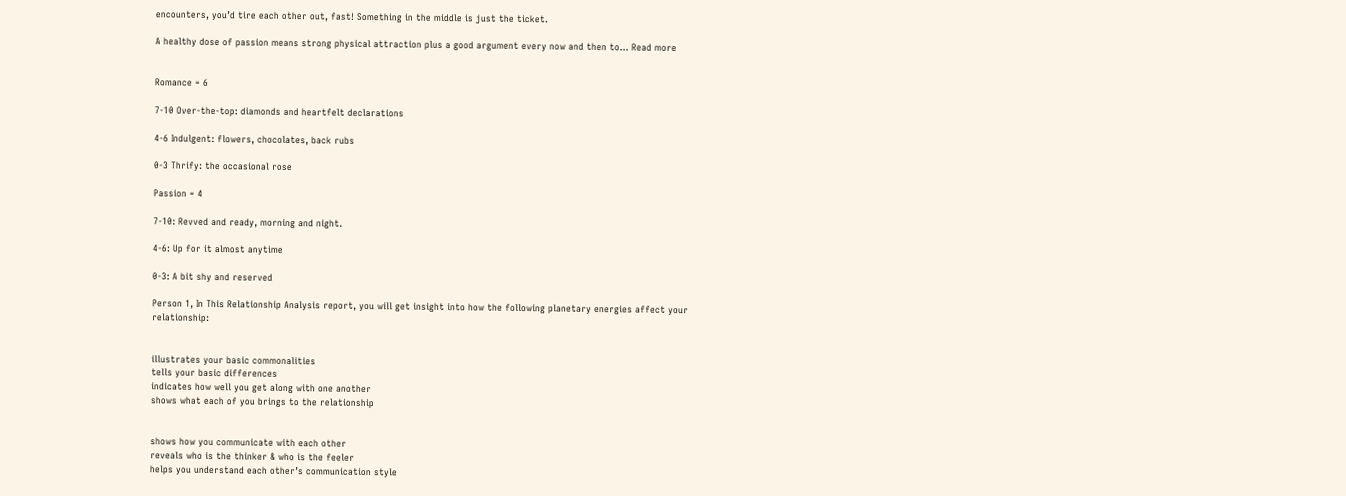encounters, you’d tire each other out, fast! Something in the middle is just the ticket.

A healthy dose of passion means strong physical attraction plus a good argument every now and then to... Read more


Romance = 6

7-10 Over-the-top: diamonds and heartfelt declarations

4-6 Indulgent: flowers, chocolates, back rubs

0-3 Thrify: the occasional rose

Passion = 4

7-10: Revved and ready, morning and night.

4-6: Up for it almost anytime

0-3: A bit shy and reserved

Person 1, In This Relationship Analysis report, you will get insight into how the following planetary energies affect your relationship:


illustrates your basic commonalities
tells your basic differences
indicates how well you get along with one another
shows what each of you brings to the relationship


shows how you communicate with each other
reveals who is the thinker & who is the feeler
helps you understand each other’s communication style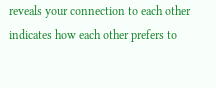reveals your connection to each other
indicates how each other prefers to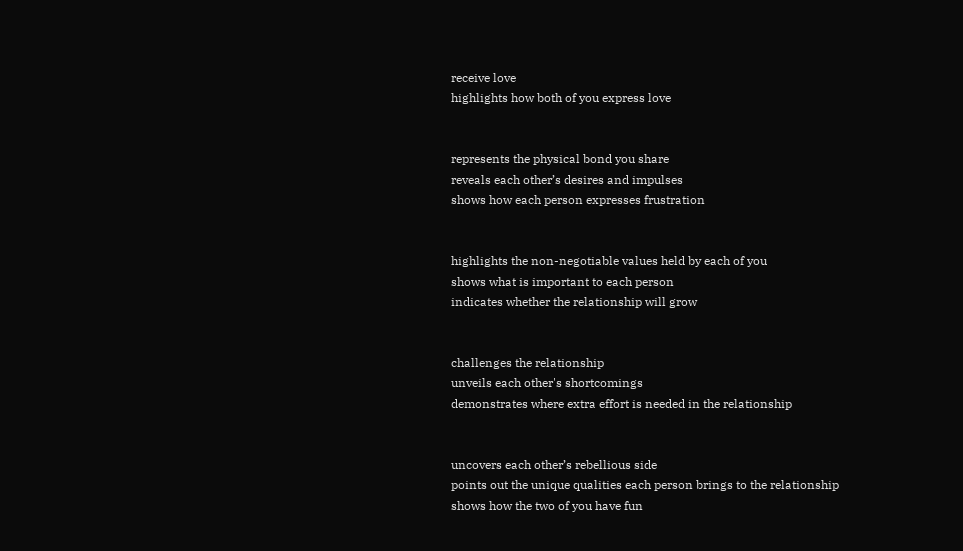receive love
highlights how both of you express love


represents the physical bond you share
reveals each other’s desires and impulses
shows how each person expresses frustration


highlights the non-negotiable values held by each of you
shows what is important to each person
indicates whether the relationship will grow


challenges the relationship
unveils each other's shortcomings
demonstrates where extra effort is needed in the relationship


uncovers each other’s rebellious side
points out the unique qualities each person brings to the relationship
shows how the two of you have fun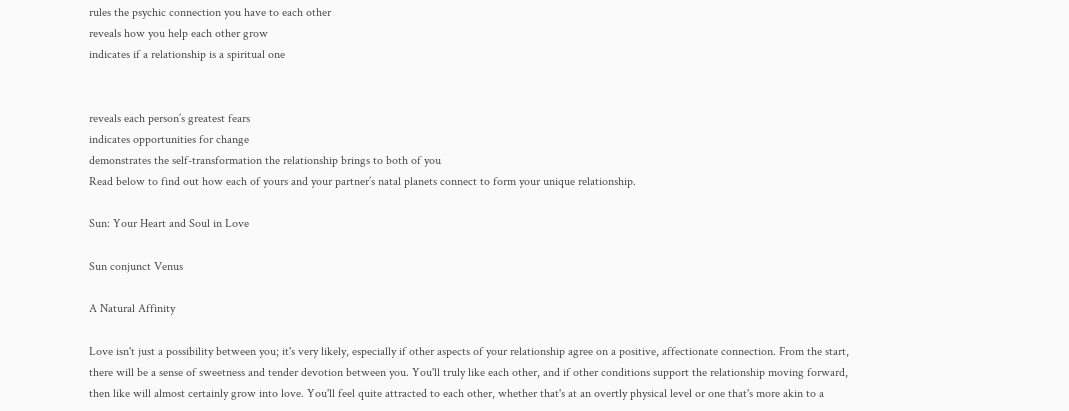rules the psychic connection you have to each other
reveals how you help each other grow
indicates if a relationship is a spiritual one


reveals each person’s greatest fears
indicates opportunities for change
demonstrates the self-transformation the relationship brings to both of you
Read below to find out how each of yours and your partner’s natal planets connect to form your unique relationship.

Sun: Your Heart and Soul in Love

Sun conjunct Venus

A Natural Affinity

Love isn't just a possibility between you; it's very likely, especially if other aspects of your relationship agree on a positive, affectionate connection. From the start, there will be a sense of sweetness and tender devotion between you. You'll truly like each other, and if other conditions support the relationship moving forward, then like will almost certainly grow into love. You'll feel quite attracted to each other, whether that's at an overtly physical level or one that's more akin to a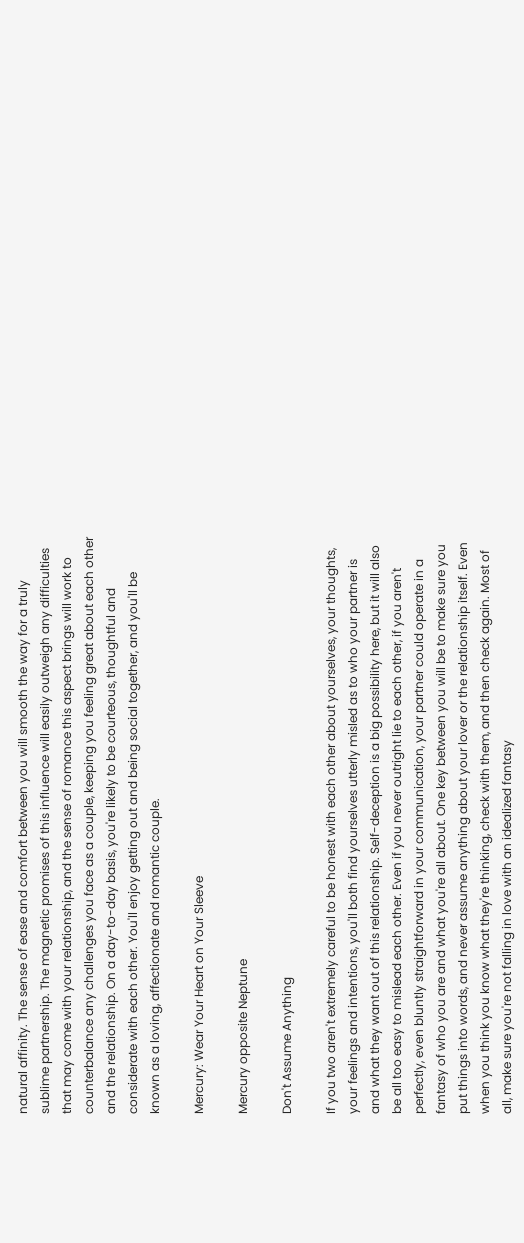natural affinity. The sense of ease and comfort between you will smooth the way for a truly sublime partnership. The magnetic promises of this influence will easily outweigh any difficulties that may come with your relationship, and the sense of romance this aspect brings will work to counterbalance any challenges you face as a couple, keeping you feeling great about each other and the relationship. On a day-to-day basis, you're likely to be courteous, thoughtful and considerate with each other. You'll enjoy getting out and being social together, and you'll be known as a loving, affectionate and romantic couple.

Mercury: Wear Your Heart on Your Sleeve

Mercury opposite Neptune

Don't Assume Anything

If you two aren't extremely careful to be honest with each other about yourselves, your thoughts, your feelings and intentions, you'll both find yourselves utterly misled as to who your partner is and what they want out of this relationship. Self-deception is a big possibility here, but it will also be all too easy to mislead each other. Even if you never outright lie to each other, if you aren't perfectly, even bluntly straightforward in your communication, your partner could operate in a fantasy of who you are and what you're all about. One key between you will be to make sure you put things into words, and never assume anything about your lover or the relationship itself. Even when you think you know what they're thinking, check with them, and then check again. Most of all, make sure you're not falling in love with an idealized fantasy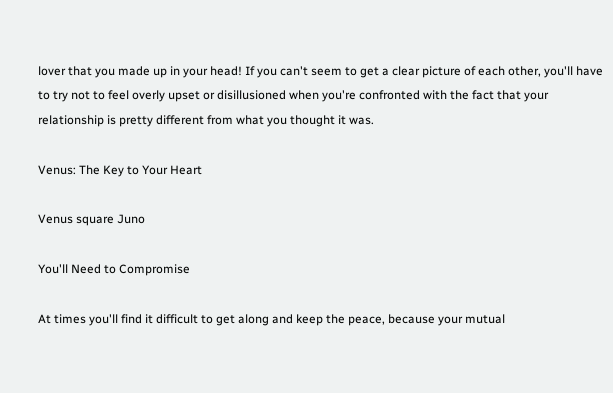lover that you made up in your head! If you can't seem to get a clear picture of each other, you'll have to try not to feel overly upset or disillusioned when you're confronted with the fact that your relationship is pretty different from what you thought it was.

Venus: The Key to Your Heart

Venus square Juno

You'll Need to Compromise

At times you'll find it difficult to get along and keep the peace, because your mutual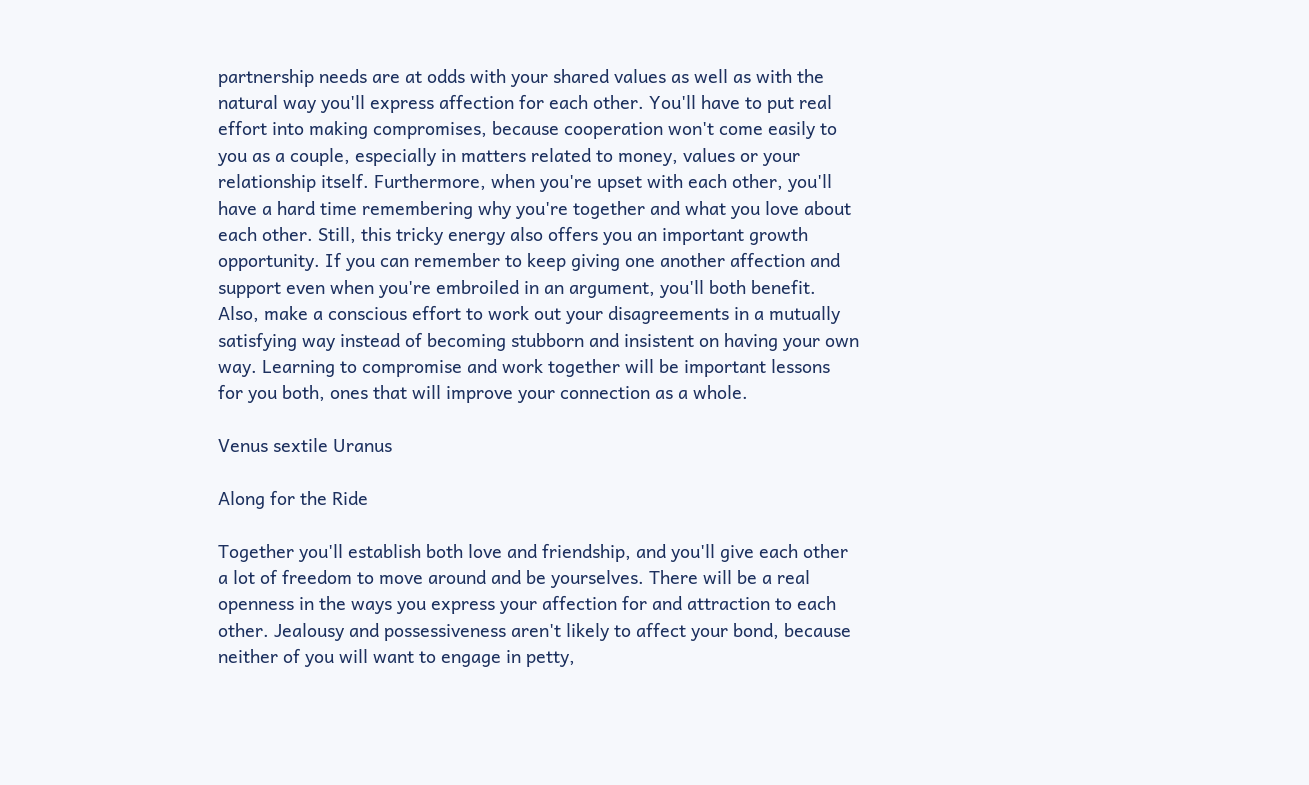partnership needs are at odds with your shared values as well as with the natural way you'll express affection for each other. You'll have to put real effort into making compromises, because cooperation won't come easily to you as a couple, especially in matters related to money, values or your relationship itself. Furthermore, when you're upset with each other, you'll have a hard time remembering why you're together and what you love about each other. Still, this tricky energy also offers you an important growth opportunity. If you can remember to keep giving one another affection and support even when you're embroiled in an argument, you'll both benefit. Also, make a conscious effort to work out your disagreements in a mutually satisfying way instead of becoming stubborn and insistent on having your own way. Learning to compromise and work together will be important lessons for you both, ones that will improve your connection as a whole.

Venus sextile Uranus

Along for the Ride

Together you'll establish both love and friendship, and you'll give each other a lot of freedom to move around and be yourselves. There will be a real openness in the ways you express your affection for and attraction to each other. Jealousy and possessiveness aren't likely to affect your bond, because neither of you will want to engage in petty,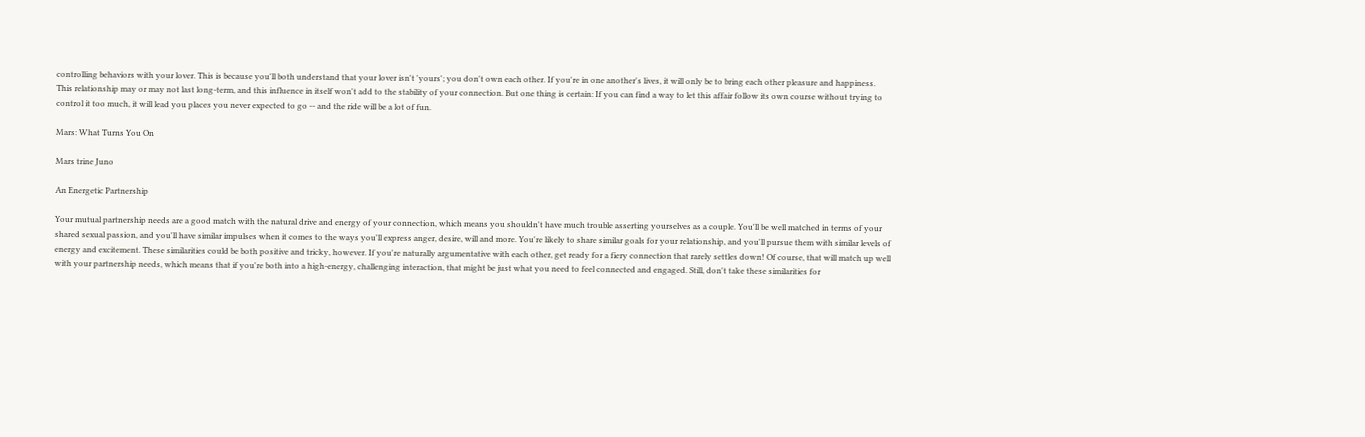controlling behaviors with your lover. This is because you'll both understand that your lover isn't 'yours'; you don't own each other. If you're in one another's lives, it will only be to bring each other pleasure and happiness. This relationship may or may not last long-term, and this influence in itself won't add to the stability of your connection. But one thing is certain: If you can find a way to let this affair follow its own course without trying to control it too much, it will lead you places you never expected to go -- and the ride will be a lot of fun.

Mars: What Turns You On

Mars trine Juno

An Energetic Partnership

Your mutual partnership needs are a good match with the natural drive and energy of your connection, which means you shouldn't have much trouble asserting yourselves as a couple. You'll be well matched in terms of your shared sexual passion, and you'll have similar impulses when it comes to the ways you'll express anger, desire, will and more. You're likely to share similar goals for your relationship, and you'll pursue them with similar levels of energy and excitement. These similarities could be both positive and tricky, however. If you're naturally argumentative with each other, get ready for a fiery connection that rarely settles down! Of course, that will match up well with your partnership needs, which means that if you're both into a high-energy, challenging interaction, that might be just what you need to feel connected and engaged. Still, don't take these similarities for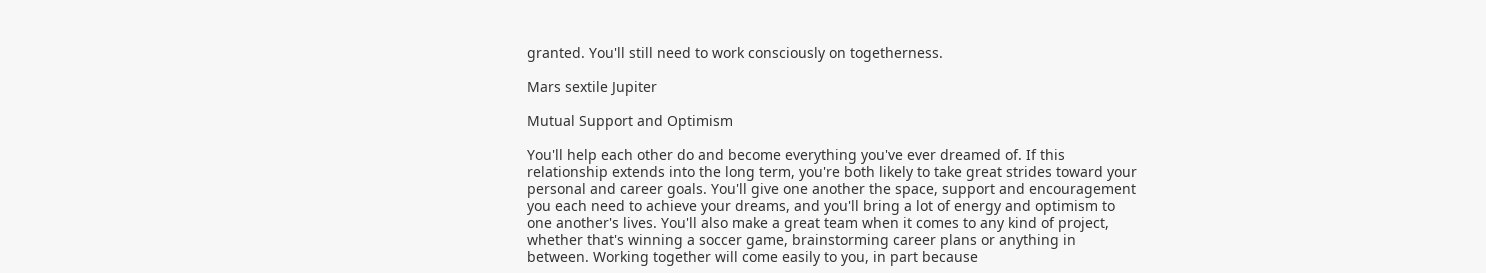granted. You'll still need to work consciously on togetherness.

Mars sextile Jupiter

Mutual Support and Optimism

You'll help each other do and become everything you've ever dreamed of. If this relationship extends into the long term, you're both likely to take great strides toward your personal and career goals. You'll give one another the space, support and encouragement you each need to achieve your dreams, and you'll bring a lot of energy and optimism to one another's lives. You'll also make a great team when it comes to any kind of project, whether that's winning a soccer game, brainstorming career plans or anything in between. Working together will come easily to you, in part because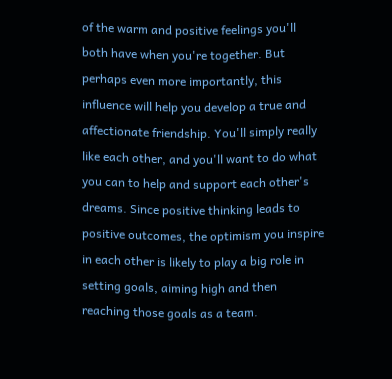of the warm and positive feelings you'll both have when you're together. But perhaps even more importantly, this influence will help you develop a true and affectionate friendship. You'll simply really like each other, and you'll want to do what you can to help and support each other's dreams. Since positive thinking leads to positive outcomes, the optimism you inspire in each other is likely to play a big role in setting goals, aiming high and then reaching those goals as a team.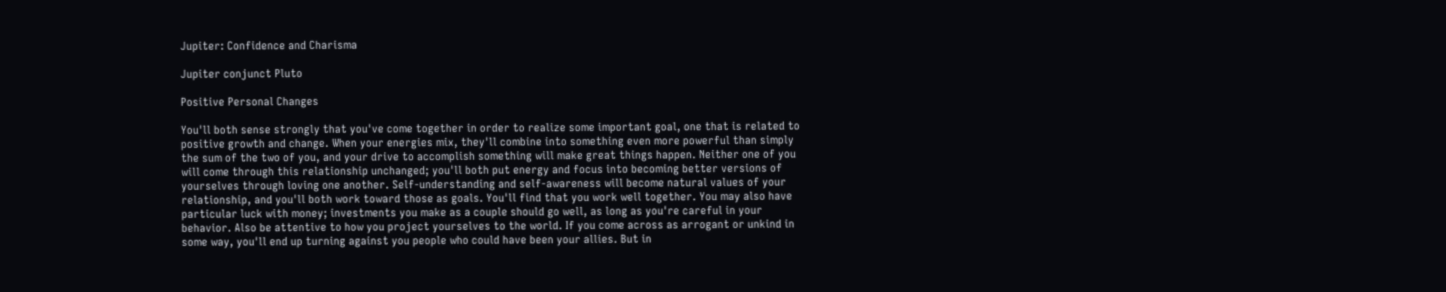Jupiter: Confidence and Charisma

Jupiter conjunct Pluto

Positive Personal Changes

You'll both sense strongly that you've come together in order to realize some important goal, one that is related to positive growth and change. When your energies mix, they'll combine into something even more powerful than simply the sum of the two of you, and your drive to accomplish something will make great things happen. Neither one of you will come through this relationship unchanged; you'll both put energy and focus into becoming better versions of yourselves through loving one another. Self-understanding and self-awareness will become natural values of your relationship, and you'll both work toward those as goals. You'll find that you work well together. You may also have particular luck with money; investments you make as a couple should go well, as long as you're careful in your behavior. Also be attentive to how you project yourselves to the world. If you come across as arrogant or unkind in some way, you'll end up turning against you people who could have been your allies. But in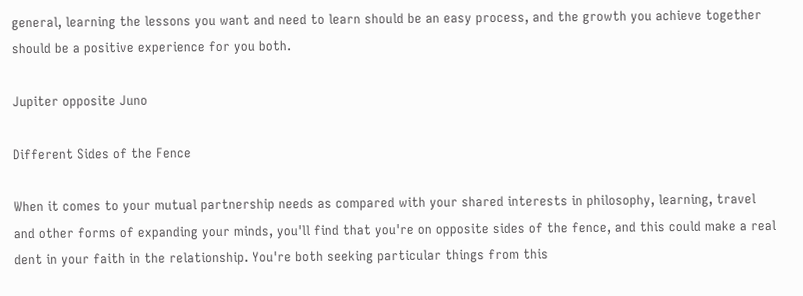general, learning the lessons you want and need to learn should be an easy process, and the growth you achieve together should be a positive experience for you both.

Jupiter opposite Juno

Different Sides of the Fence

When it comes to your mutual partnership needs as compared with your shared interests in philosophy, learning, travel and other forms of expanding your minds, you'll find that you're on opposite sides of the fence, and this could make a real dent in your faith in the relationship. You're both seeking particular things from this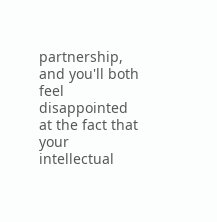partnership, and you'll both feel disappointed at the fact that your intellectual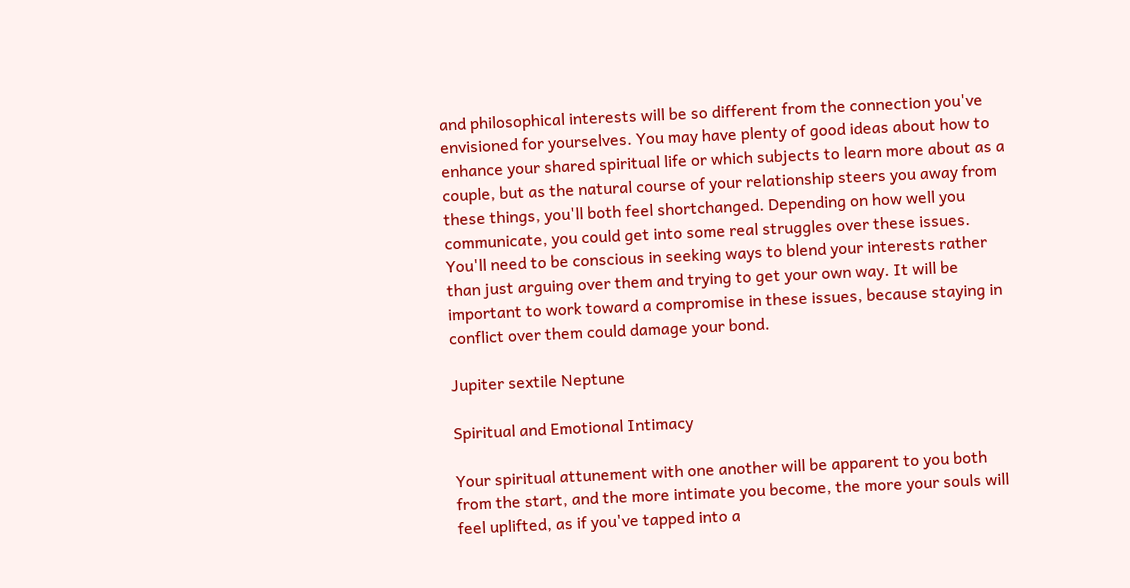and philosophical interests will be so different from the connection you've envisioned for yourselves. You may have plenty of good ideas about how to enhance your shared spiritual life or which subjects to learn more about as a couple, but as the natural course of your relationship steers you away from these things, you'll both feel shortchanged. Depending on how well you communicate, you could get into some real struggles over these issues. You'll need to be conscious in seeking ways to blend your interests rather than just arguing over them and trying to get your own way. It will be important to work toward a compromise in these issues, because staying in conflict over them could damage your bond.

Jupiter sextile Neptune

Spiritual and Emotional Intimacy

Your spiritual attunement with one another will be apparent to you both from the start, and the more intimate you become, the more your souls will feel uplifted, as if you've tapped into a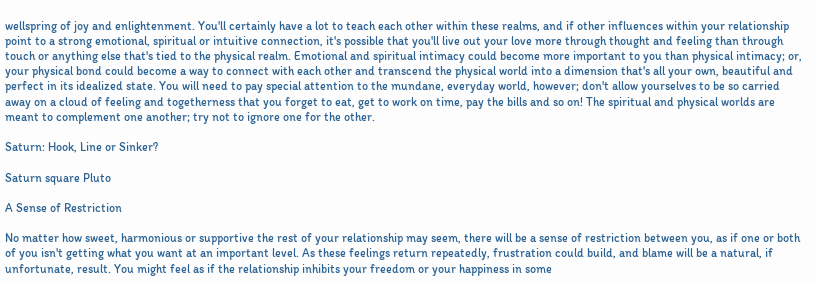wellspring of joy and enlightenment. You'll certainly have a lot to teach each other within these realms, and if other influences within your relationship point to a strong emotional, spiritual or intuitive connection, it's possible that you'll live out your love more through thought and feeling than through touch or anything else that's tied to the physical realm. Emotional and spiritual intimacy could become more important to you than physical intimacy; or, your physical bond could become a way to connect with each other and transcend the physical world into a dimension that's all your own, beautiful and perfect in its idealized state. You will need to pay special attention to the mundane, everyday world, however; don't allow yourselves to be so carried away on a cloud of feeling and togetherness that you forget to eat, get to work on time, pay the bills and so on! The spiritual and physical worlds are meant to complement one another; try not to ignore one for the other.

Saturn: Hook, Line or Sinker?

Saturn square Pluto

A Sense of Restriction

No matter how sweet, harmonious or supportive the rest of your relationship may seem, there will be a sense of restriction between you, as if one or both of you isn't getting what you want at an important level. As these feelings return repeatedly, frustration could build, and blame will be a natural, if unfortunate, result. You might feel as if the relationship inhibits your freedom or your happiness in some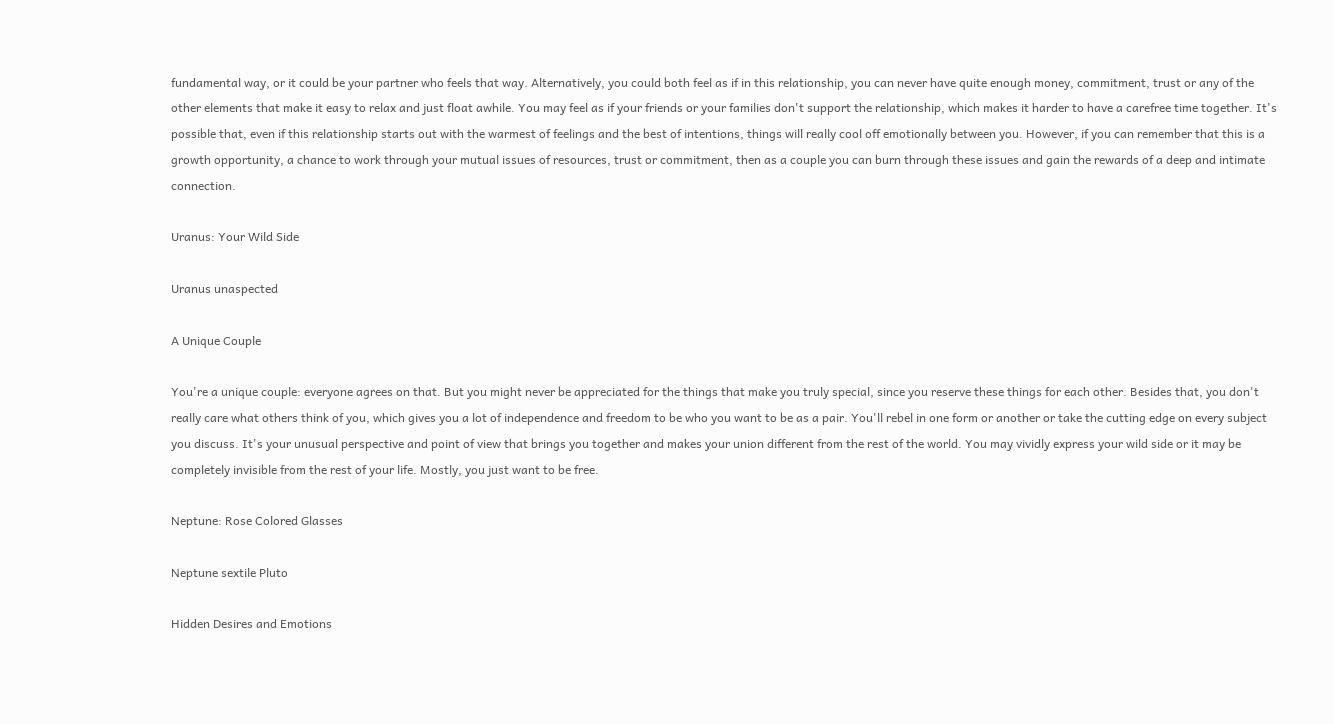fundamental way, or it could be your partner who feels that way. Alternatively, you could both feel as if in this relationship, you can never have quite enough money, commitment, trust or any of the other elements that make it easy to relax and just float awhile. You may feel as if your friends or your families don't support the relationship, which makes it harder to have a carefree time together. It's possible that, even if this relationship starts out with the warmest of feelings and the best of intentions, things will really cool off emotionally between you. However, if you can remember that this is a growth opportunity, a chance to work through your mutual issues of resources, trust or commitment, then as a couple you can burn through these issues and gain the rewards of a deep and intimate connection.

Uranus: Your Wild Side

Uranus unaspected

A Unique Couple

You're a unique couple: everyone agrees on that. But you might never be appreciated for the things that make you truly special, since you reserve these things for each other. Besides that, you don't really care what others think of you, which gives you a lot of independence and freedom to be who you want to be as a pair. You'll rebel in one form or another or take the cutting edge on every subject you discuss. It's your unusual perspective and point of view that brings you together and makes your union different from the rest of the world. You may vividly express your wild side or it may be completely invisible from the rest of your life. Mostly, you just want to be free.

Neptune: Rose Colored Glasses

Neptune sextile Pluto

Hidden Desires and Emotions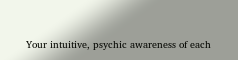Your intuitive, psychic awareness of each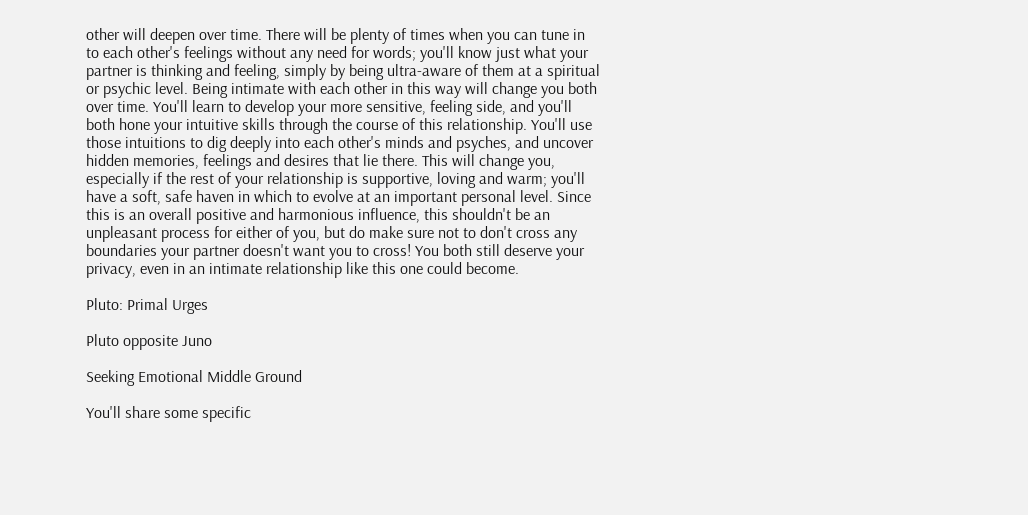other will deepen over time. There will be plenty of times when you can tune in to each other's feelings without any need for words; you'll know just what your partner is thinking and feeling, simply by being ultra-aware of them at a spiritual or psychic level. Being intimate with each other in this way will change you both over time. You'll learn to develop your more sensitive, feeling side, and you'll both hone your intuitive skills through the course of this relationship. You'll use those intuitions to dig deeply into each other's minds and psyches, and uncover hidden memories, feelings and desires that lie there. This will change you, especially if the rest of your relationship is supportive, loving and warm; you'll have a soft, safe haven in which to evolve at an important personal level. Since this is an overall positive and harmonious influence, this shouldn't be an unpleasant process for either of you, but do make sure not to don't cross any boundaries your partner doesn't want you to cross! You both still deserve your privacy, even in an intimate relationship like this one could become.

Pluto: Primal Urges

Pluto opposite Juno

Seeking Emotional Middle Ground

You'll share some specific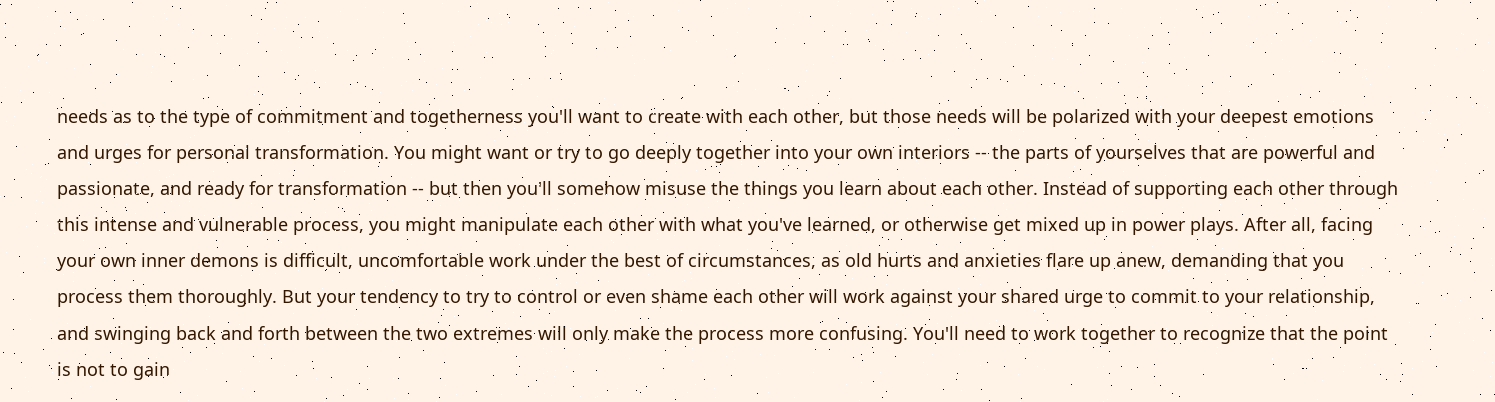needs as to the type of commitment and togetherness you'll want to create with each other, but those needs will be polarized with your deepest emotions and urges for personal transformation. You might want or try to go deeply together into your own interiors -- the parts of yourselves that are powerful and passionate, and ready for transformation -- but then you'll somehow misuse the things you learn about each other. Instead of supporting each other through this intense and vulnerable process, you might manipulate each other with what you've learned, or otherwise get mixed up in power plays. After all, facing your own inner demons is difficult, uncomfortable work under the best of circumstances, as old hurts and anxieties flare up anew, demanding that you process them thoroughly. But your tendency to try to control or even shame each other will work against your shared urge to commit to your relationship, and swinging back and forth between the two extremes will only make the process more confusing. You'll need to work together to recognize that the point is not to gain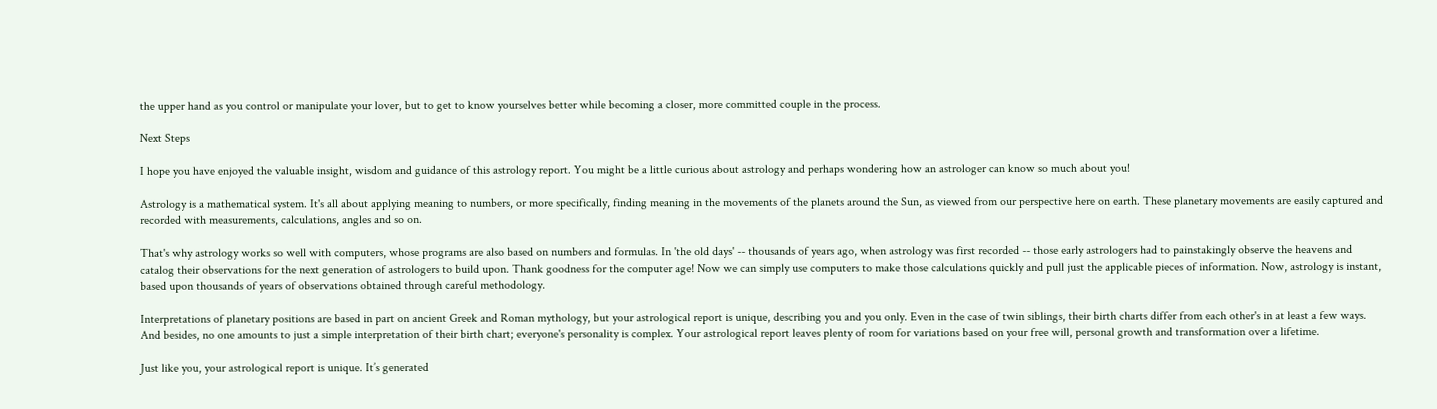the upper hand as you control or manipulate your lover, but to get to know yourselves better while becoming a closer, more committed couple in the process.

Next Steps

I hope you have enjoyed the valuable insight, wisdom and guidance of this astrology report. You might be a little curious about astrology and perhaps wondering how an astrologer can know so much about you!

Astrology is a mathematical system. It's all about applying meaning to numbers, or more specifically, finding meaning in the movements of the planets around the Sun, as viewed from our perspective here on earth. These planetary movements are easily captured and recorded with measurements, calculations, angles and so on.

That's why astrology works so well with computers, whose programs are also based on numbers and formulas. In 'the old days' -- thousands of years ago, when astrology was first recorded -- those early astrologers had to painstakingly observe the heavens and catalog their observations for the next generation of astrologers to build upon. Thank goodness for the computer age! Now we can simply use computers to make those calculations quickly and pull just the applicable pieces of information. Now, astrology is instant, based upon thousands of years of observations obtained through careful methodology.

Interpretations of planetary positions are based in part on ancient Greek and Roman mythology, but your astrological report is unique, describing you and you only. Even in the case of twin siblings, their birth charts differ from each other's in at least a few ways. And besides, no one amounts to just a simple interpretation of their birth chart; everyone's personality is complex. Your astrological report leaves plenty of room for variations based on your free will, personal growth and transformation over a lifetime.

Just like you, your astrological report is unique. It’s generated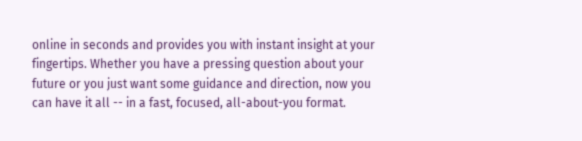online in seconds and provides you with instant insight at your fingertips. Whether you have a pressing question about your future or you just want some guidance and direction, now you can have it all -- in a fast, focused, all-about-you format.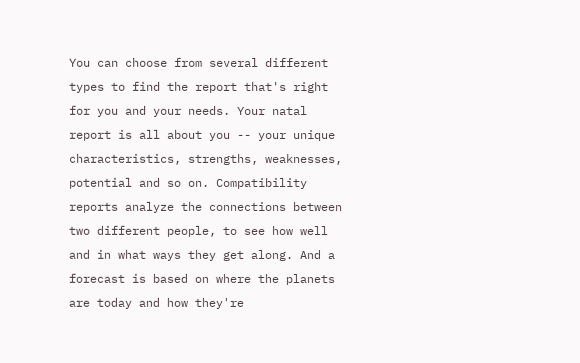You can choose from several different types to find the report that's right for you and your needs. Your natal report is all about you -- your unique characteristics, strengths, weaknesses, potential and so on. Compatibility reports analyze the connections between two different people, to see how well and in what ways they get along. And a forecast is based on where the planets are today and how they're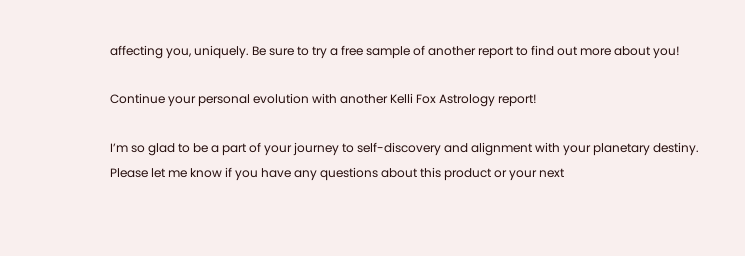affecting you, uniquely. Be sure to try a free sample of another report to find out more about you!

Continue your personal evolution with another Kelli Fox Astrology report!

I’m so glad to be a part of your journey to self-discovery and alignment with your planetary destiny. Please let me know if you have any questions about this product or your next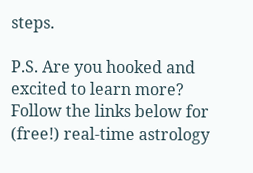steps.

P.S. Are you hooked and excited to learn more? Follow the links below for (free!) real-time astrology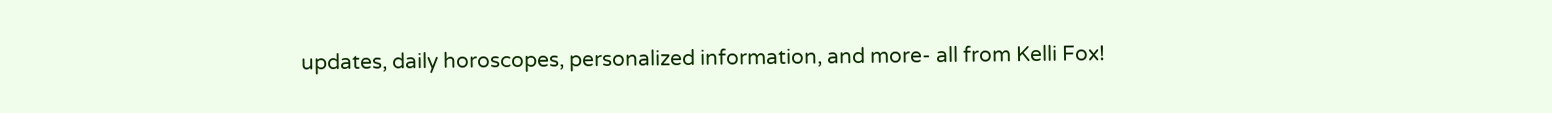updates, daily horoscopes, personalized information, and more- all from Kelli Fox!